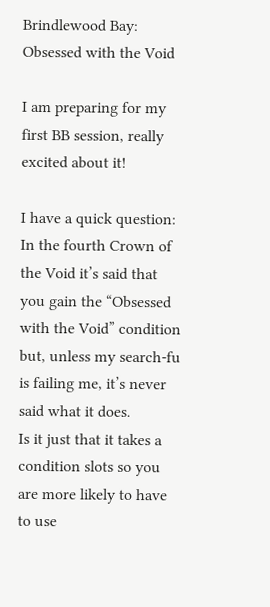Brindlewood Bay: Obsessed with the Void

I am preparing for my first BB session, really excited about it!

I have a quick question:
In the fourth Crown of the Void it’s said that you gain the “Obsessed with the Void” condition but, unless my search-fu is failing me, it’s never said what it does.
Is it just that it takes a condition slots so you are more likely to have to use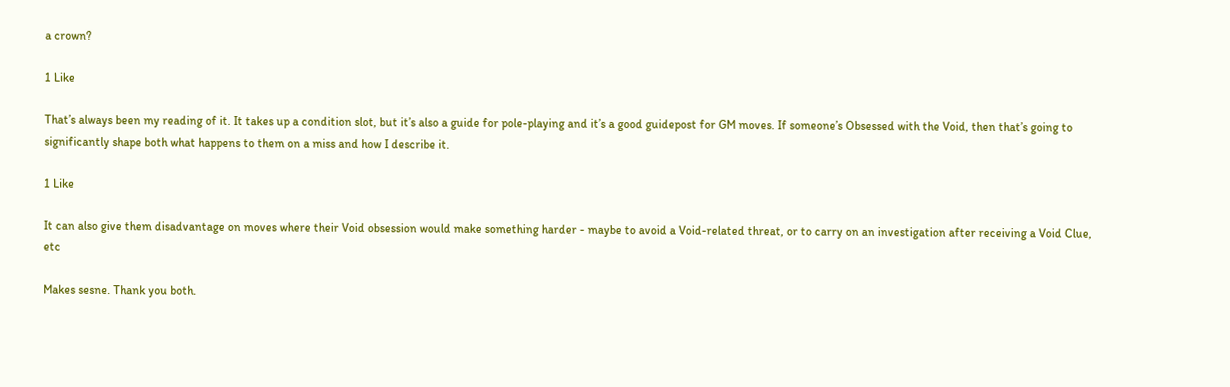a crown?

1 Like

That’s always been my reading of it. It takes up a condition slot, but it’s also a guide for pole-playing and it’s a good guidepost for GM moves. If someone’s Obsessed with the Void, then that’s going to significantly shape both what happens to them on a miss and how I describe it.

1 Like

It can also give them disadvantage on moves where their Void obsession would make something harder - maybe to avoid a Void-related threat, or to carry on an investigation after receiving a Void Clue, etc

Makes sesne. Thank you both.